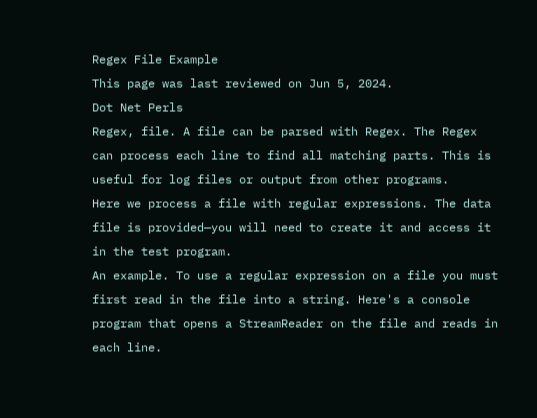Regex File Example
This page was last reviewed on Jun 5, 2024.
Dot Net Perls
Regex, file. A file can be parsed with Regex. The Regex can process each line to find all matching parts. This is useful for log files or output from other programs.
Here we process a file with regular expressions. The data file is provided—you will need to create it and access it in the test program.
An example. To use a regular expression on a file you must first read in the file into a string. Here's a console program that opens a StreamReader on the file and reads in each line.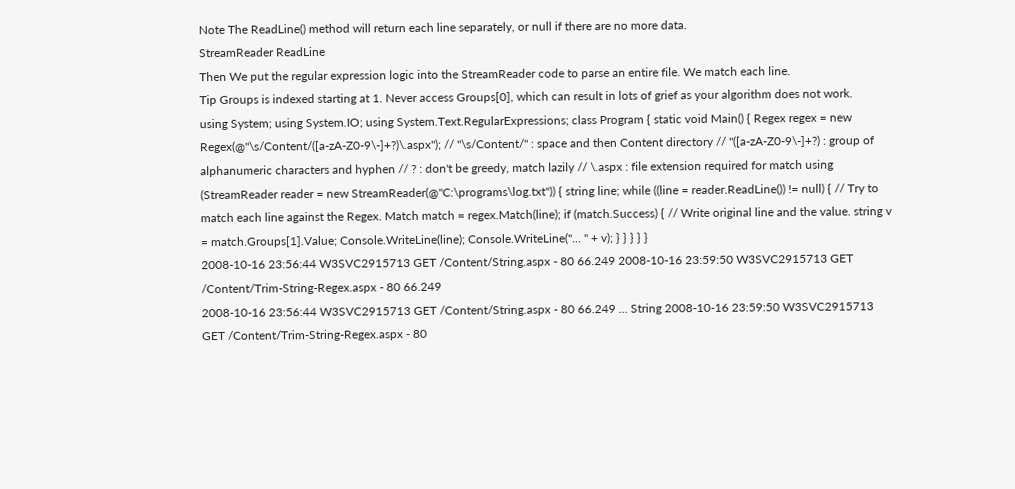Note The ReadLine() method will return each line separately, or null if there are no more data.
StreamReader ReadLine
Then We put the regular expression logic into the StreamReader code to parse an entire file. We match each line.
Tip Groups is indexed starting at 1. Never access Groups[0], which can result in lots of grief as your algorithm does not work.
using System; using System.IO; using System.Text.RegularExpressions; class Program { static void Main() { Regex regex = new Regex(@"\s/Content/([a-zA-Z0-9\-]+?)\.aspx"); // "\s/Content/" : space and then Content directory // "([a-zA-Z0-9\-]+?) : group of alphanumeric characters and hyphen // ? : don't be greedy, match lazily // \.aspx : file extension required for match using (StreamReader reader = new StreamReader(@"C:\programs\log.txt")) { string line; while ((line = reader.ReadLine()) != null) { // Try to match each line against the Regex. Match match = regex.Match(line); if (match.Success) { // Write original line and the value. string v = match.Groups[1].Value; Console.WriteLine(line); Console.WriteLine("... " + v); } } } } }
2008-10-16 23:56:44 W3SVC2915713 GET /Content/String.aspx - 80 66.249 2008-10-16 23:59:50 W3SVC2915713 GET /Content/Trim-String-Regex.aspx - 80 66.249
2008-10-16 23:56:44 W3SVC2915713 GET /Content/String.aspx - 80 66.249 ... String 2008-10-16 23:59:50 W3SVC2915713 GET /Content/Trim-String-Regex.aspx - 80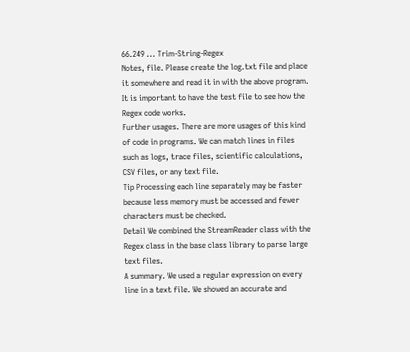66.249 ... Trim-String-Regex
Notes, file. Please create the log.txt file and place it somewhere and read it in with the above program. It is important to have the test file to see how the Regex code works.
Further usages. There are more usages of this kind of code in programs. We can match lines in files such as logs, trace files, scientific calculations, CSV files, or any text file.
Tip Processing each line separately may be faster because less memory must be accessed and fewer characters must be checked.
Detail We combined the StreamReader class with the Regex class in the base class library to parse large text files.
A summary. We used a regular expression on every line in a text file. We showed an accurate and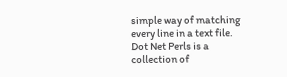simple way of matching every line in a text file.
Dot Net Perls is a collection of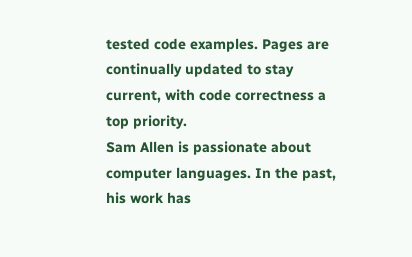tested code examples. Pages are continually updated to stay current, with code correctness a top priority.
Sam Allen is passionate about computer languages. In the past, his work has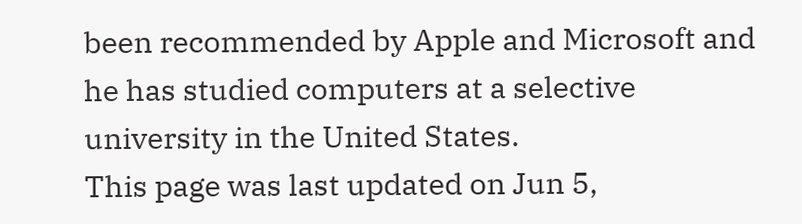been recommended by Apple and Microsoft and he has studied computers at a selective university in the United States.
This page was last updated on Jun 5,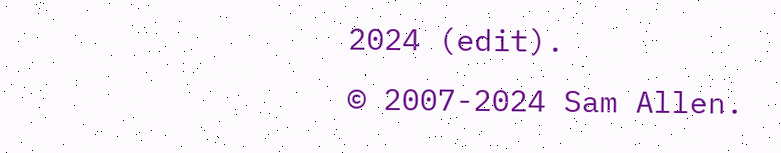2024 (edit).
© 2007-2024 Sam Allen.